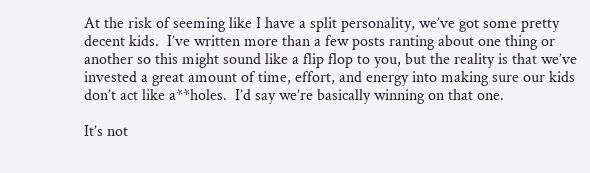At the risk of seeming like I have a split personality, we’ve got some pretty decent kids.  I’ve written more than a few posts ranting about one thing or another so this might sound like a flip flop to you, but the reality is that we’ve invested a great amount of time, effort, and energy into making sure our kids don’t act like a**holes.  I’d say we’re basically winning on that one.

It’s not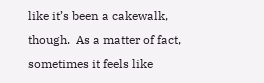like it’s been a cakewalk, though.  As a matter of fact, sometimes it feels like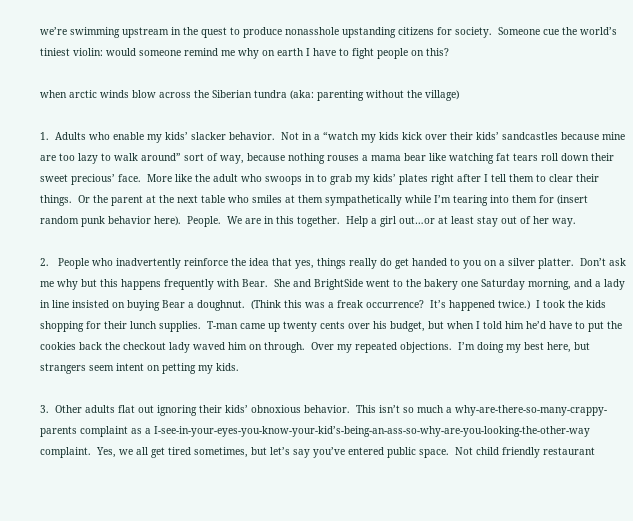we’re swimming upstream in the quest to produce nonasshole upstanding citizens for society.  Someone cue the world’s tiniest violin: would someone remind me why on earth I have to fight people on this?

when arctic winds blow across the Siberian tundra (aka: parenting without the village)

1.  Adults who enable my kids’ slacker behavior.  Not in a “watch my kids kick over their kids’ sandcastles because mine are too lazy to walk around” sort of way, because nothing rouses a mama bear like watching fat tears roll down their sweet precious’ face.  More like the adult who swoops in to grab my kids’ plates right after I tell them to clear their things.  Or the parent at the next table who smiles at them sympathetically while I’m tearing into them for (insert random punk behavior here).  People.  We are in this together.  Help a girl out…or at least stay out of her way.

2.   People who inadvertently reinforce the idea that yes, things really do get handed to you on a silver platter.  Don’t ask me why but this happens frequently with Bear.  She and BrightSide went to the bakery one Saturday morning, and a lady in line insisted on buying Bear a doughnut.  (Think this was a freak occurrence?  It’s happened twice.)  I took the kids shopping for their lunch supplies.  T-man came up twenty cents over his budget, but when I told him he’d have to put the cookies back the checkout lady waved him on through.  Over my repeated objections.  I’m doing my best here, but strangers seem intent on petting my kids.

3.  Other adults flat out ignoring their kids’ obnoxious behavior.  This isn’t so much a why-are-there-so-many-crappy-parents complaint as a I-see-in-your-eyes-you-know-your-kid’s-being-an-ass-so-why-are-you-looking-the-other-way complaint.  Yes, we all get tired sometimes, but let’s say you’ve entered public space.  Not child friendly restaurant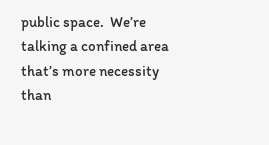public space.  We’re talking a confined area that’s more necessity than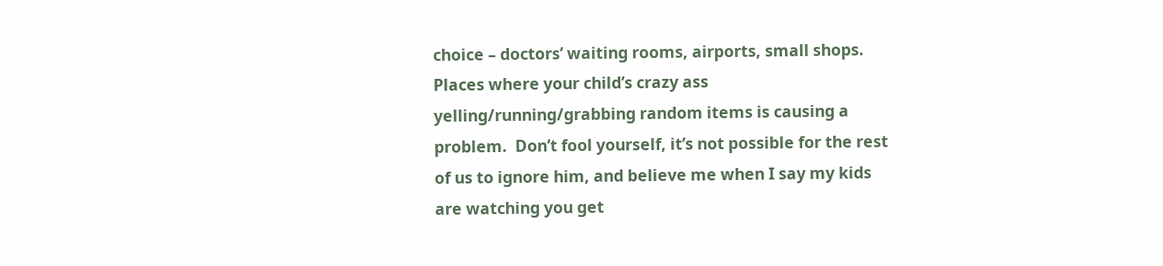choice – doctors’ waiting rooms, airports, small shops.  Places where your child’s crazy ass yelling/running/grabbing random items is causing a problem.  Don’t fool yourself, it’s not possible for the rest of us to ignore him, and believe me when I say my kids are watching you get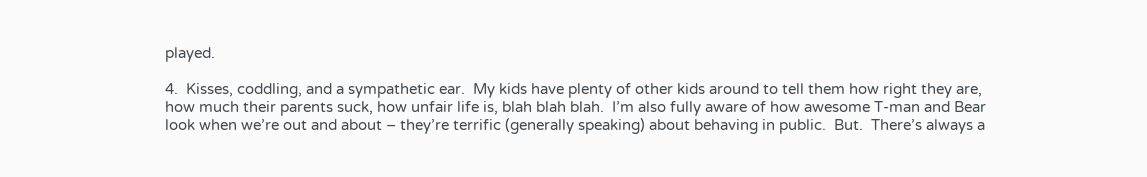played.

4.  Kisses, coddling, and a sympathetic ear.  My kids have plenty of other kids around to tell them how right they are, how much their parents suck, how unfair life is, blah blah blah.  I’m also fully aware of how awesome T-man and Bear look when we’re out and about – they’re terrific (generally speaking) about behaving in public.  But.  There’s always a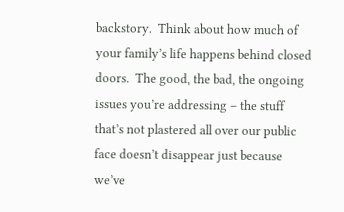backstory.  Think about how much of your family’s life happens behind closed doors.  The good, the bad, the ongoing issues you’re addressing – the stuff that’s not plastered all over our public face doesn’t disappear just because we’ve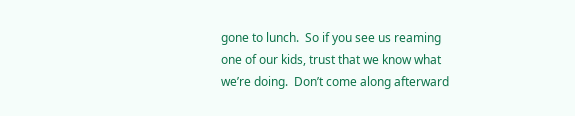gone to lunch.  So if you see us reaming one of our kids, trust that we know what we’re doing.  Don’t come along afterward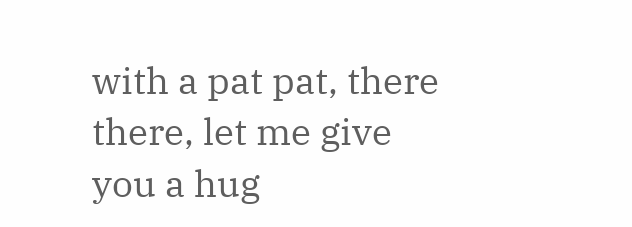with a pat pat, there there, let me give you a hug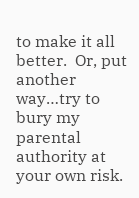to make it all better.  Or, put another way…try to bury my parental authority at your own risk.